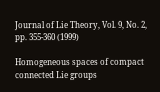Journal of Lie Theory, Vol. 9, No. 2, pp. 355-360 (1999)

Homogeneous spaces of compact connected Lie groups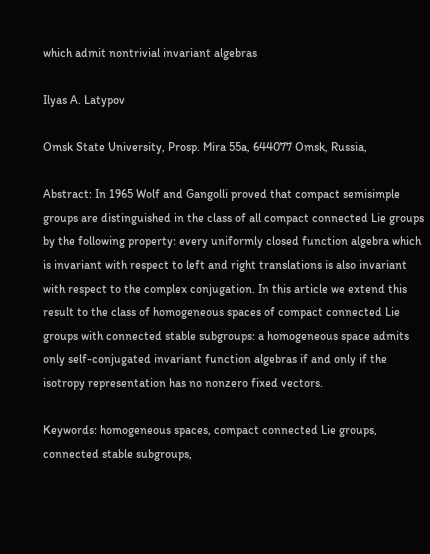which admit nontrivial invariant algebras

Ilyas A. Latypov

Omsk State University, Prosp. Mira 55a, 644077 Omsk, Russia,

Abstract: In 1965 Wolf and Gangolli proved that compact semisimple groups are distinguished in the class of all compact connected Lie groups by the following property: every uniformly closed function algebra which is invariant with respect to left and right translations is also invariant with respect to the complex conjugation. In this article we extend this result to the class of homogeneous spaces of compact connected Lie groups with connected stable subgroups: a homogeneous space admits only self-conjugated invariant function algebras if and only if the isotropy representation has no nonzero fixed vectors.

Keywords: homogeneous spaces, compact connected Lie groups, connected stable subgroups,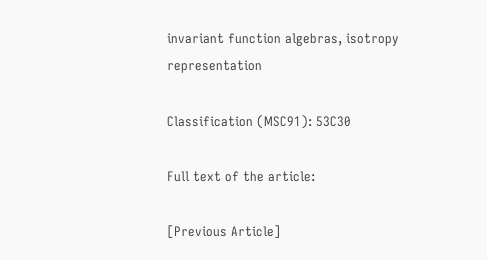invariant function algebras, isotropy representation

Classification (MSC91): 53C30

Full text of the article:

[Previous Article]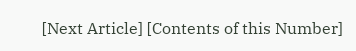[Next Article] [Contents of this Number]